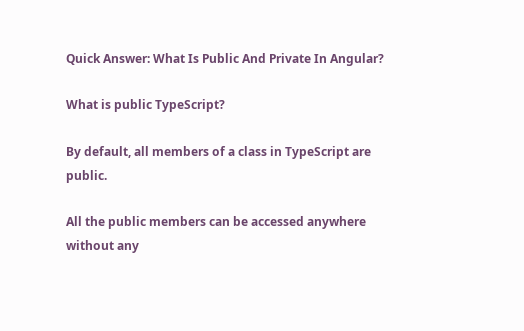Quick Answer: What Is Public And Private In Angular?

What is public TypeScript?

By default, all members of a class in TypeScript are public.

All the public members can be accessed anywhere without any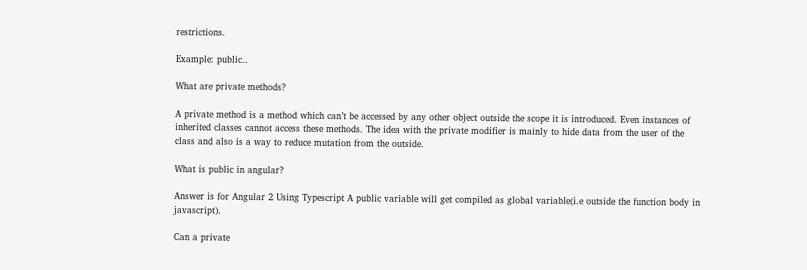restrictions.

Example: public..

What are private methods?

A private method is a method which can’t be accessed by any other object outside the scope it is introduced. Even instances of inherited classes cannot access these methods. The idea with the private modifier is mainly to hide data from the user of the class and also is a way to reduce mutation from the outside.

What is public in angular?

Answer is for Angular 2 Using Typescript A public variable will get compiled as global variable(i.e outside the function body in javascript).

Can a private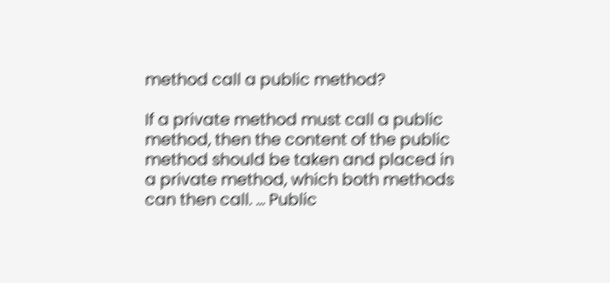method call a public method?

If a private method must call a public method, then the content of the public method should be taken and placed in a private method, which both methods can then call. … Public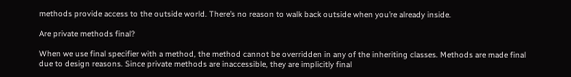methods provide access to the outside world. There’s no reason to walk back outside when you’re already inside.

Are private methods final?

When we use final specifier with a method, the method cannot be overridden in any of the inheriting classes. Methods are made final due to design reasons. Since private methods are inaccessible, they are implicitly final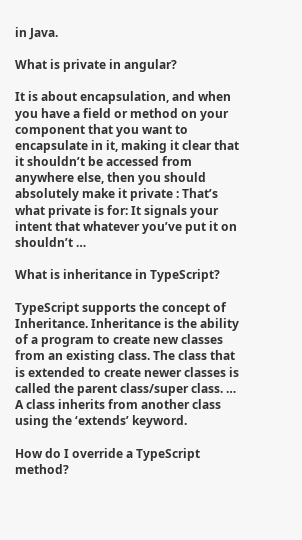in Java.

What is private in angular?

It is about encapsulation, and when you have a field or method on your component that you want to encapsulate in it, making it clear that it shouldn’t be accessed from anywhere else, then you should absolutely make it private : That’s what private is for: It signals your intent that whatever you’ve put it on shouldn’t …

What is inheritance in TypeScript?

TypeScript supports the concept of Inheritance. Inheritance is the ability of a program to create new classes from an existing class. The class that is extended to create newer classes is called the parent class/super class. … A class inherits from another class using the ‘extends’ keyword.

How do I override a TypeScript method?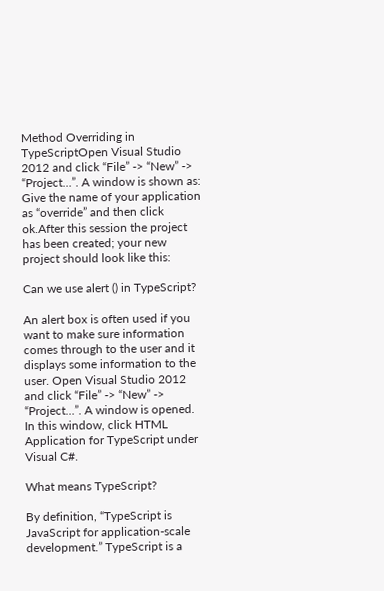Method Overriding in TypeScriptOpen Visual Studio 2012 and click “File” -> “New” -> “Project…”. A window is shown as: Give the name of your application as “override” and then click ok.After this session the project has been created; your new project should look like this:

Can we use alert () in TypeScript?

An alert box is often used if you want to make sure information comes through to the user and it displays some information to the user. Open Visual Studio 2012 and click “File” -> “New” -> “Project…”. A window is opened. In this window, click HTML Application for TypeScript under Visual C#.

What means TypeScript?

By definition, “TypeScript is JavaScript for application-scale development.” TypeScript is a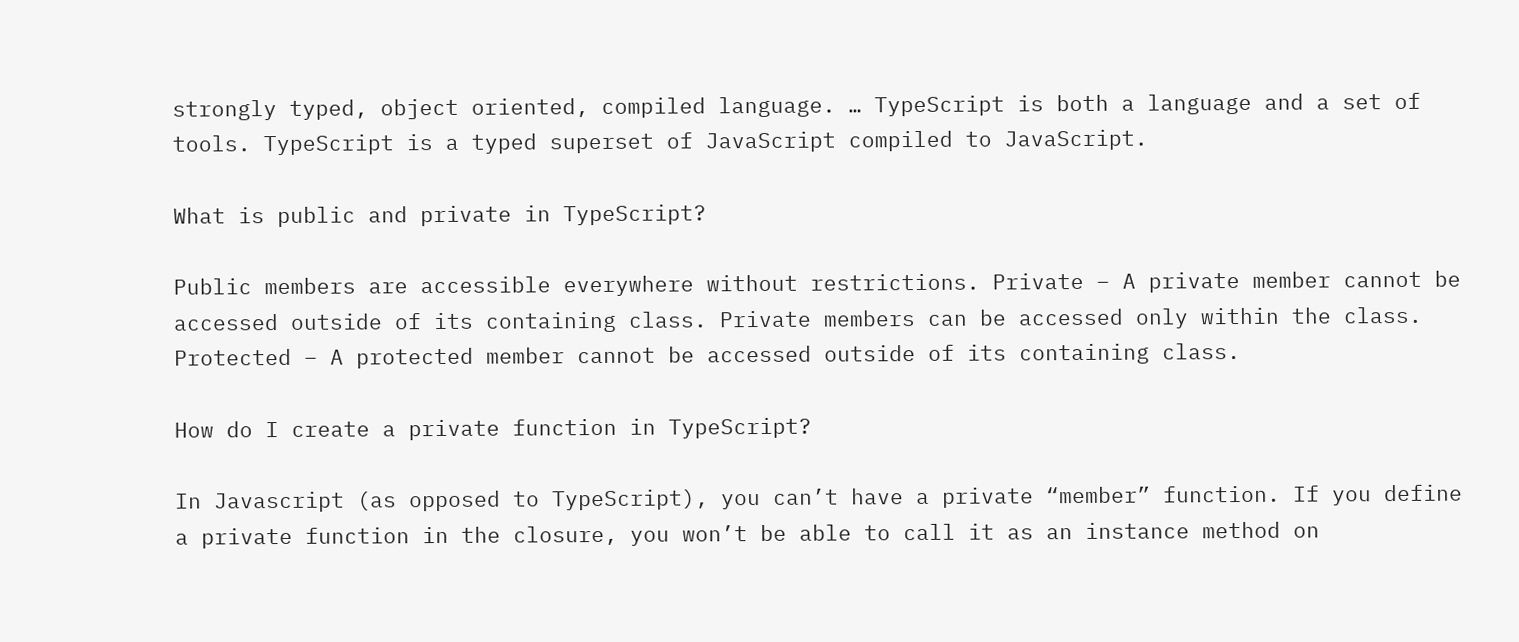strongly typed, object oriented, compiled language. … TypeScript is both a language and a set of tools. TypeScript is a typed superset of JavaScript compiled to JavaScript.

What is public and private in TypeScript?

Public members are accessible everywhere without restrictions. Private – A private member cannot be accessed outside of its containing class. Private members can be accessed only within the class. Protected – A protected member cannot be accessed outside of its containing class.

How do I create a private function in TypeScript?

In Javascript (as opposed to TypeScript), you can’t have a private “member” function. If you define a private function in the closure, you won’t be able to call it as an instance method on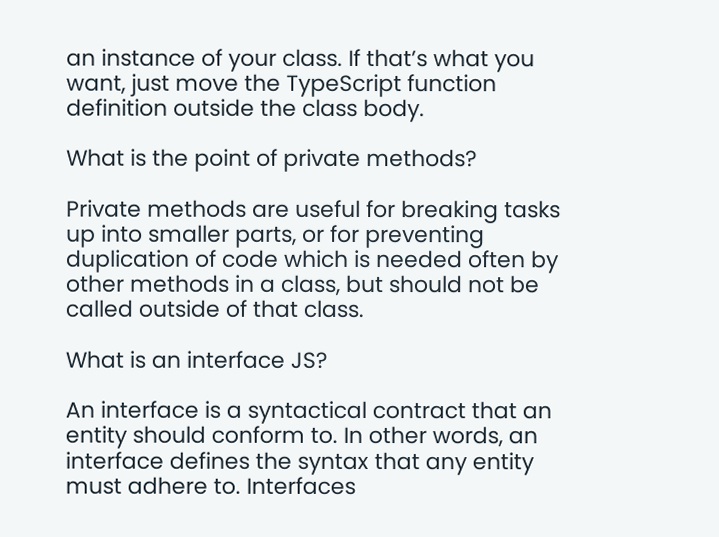an instance of your class. If that’s what you want, just move the TypeScript function definition outside the class body.

What is the point of private methods?

Private methods are useful for breaking tasks up into smaller parts, or for preventing duplication of code which is needed often by other methods in a class, but should not be called outside of that class.

What is an interface JS?

An interface is a syntactical contract that an entity should conform to. In other words, an interface defines the syntax that any entity must adhere to. Interfaces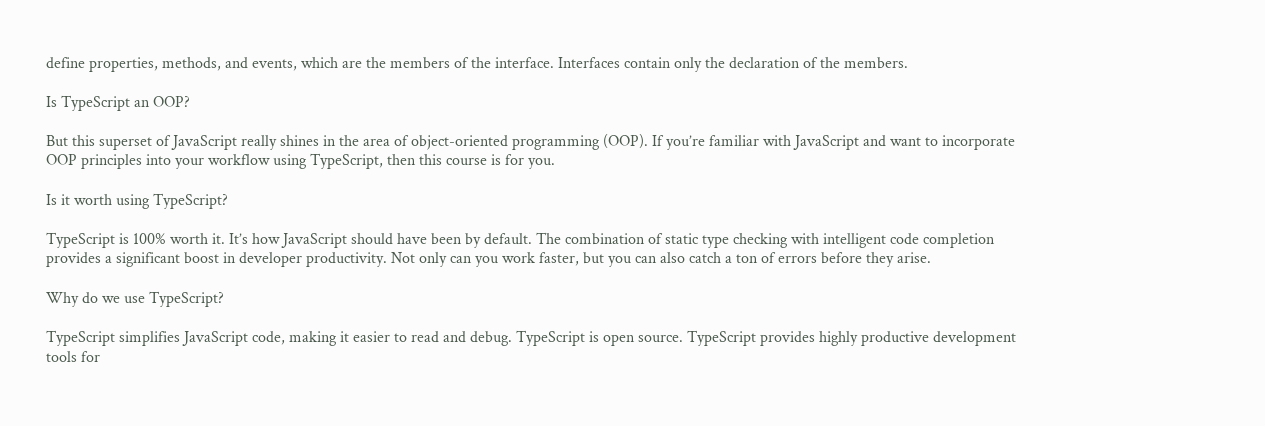define properties, methods, and events, which are the members of the interface. Interfaces contain only the declaration of the members.

Is TypeScript an OOP?

But this superset of JavaScript really shines in the area of object-oriented programming (OOP). If you’re familiar with JavaScript and want to incorporate OOP principles into your workflow using TypeScript, then this course is for you.

Is it worth using TypeScript?

TypeScript is 100% worth it. It’s how JavaScript should have been by default. The combination of static type checking with intelligent code completion provides a significant boost in developer productivity. Not only can you work faster, but you can also catch a ton of errors before they arise.

Why do we use TypeScript?

TypeScript simplifies JavaScript code, making it easier to read and debug. TypeScript is open source. TypeScript provides highly productive development tools for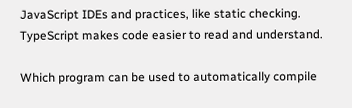JavaScript IDEs and practices, like static checking. TypeScript makes code easier to read and understand.

Which program can be used to automatically compile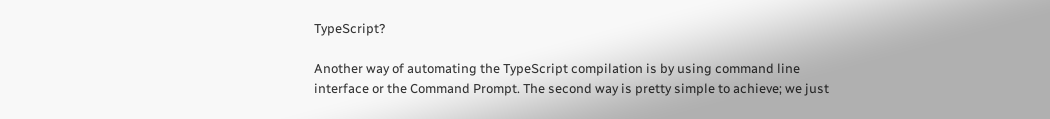TypeScript?

Another way of automating the TypeScript compilation is by using command line interface or the Command Prompt. The second way is pretty simple to achieve; we just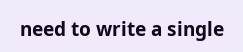need to write a single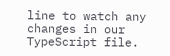line to watch any changes in our TypeScript file.